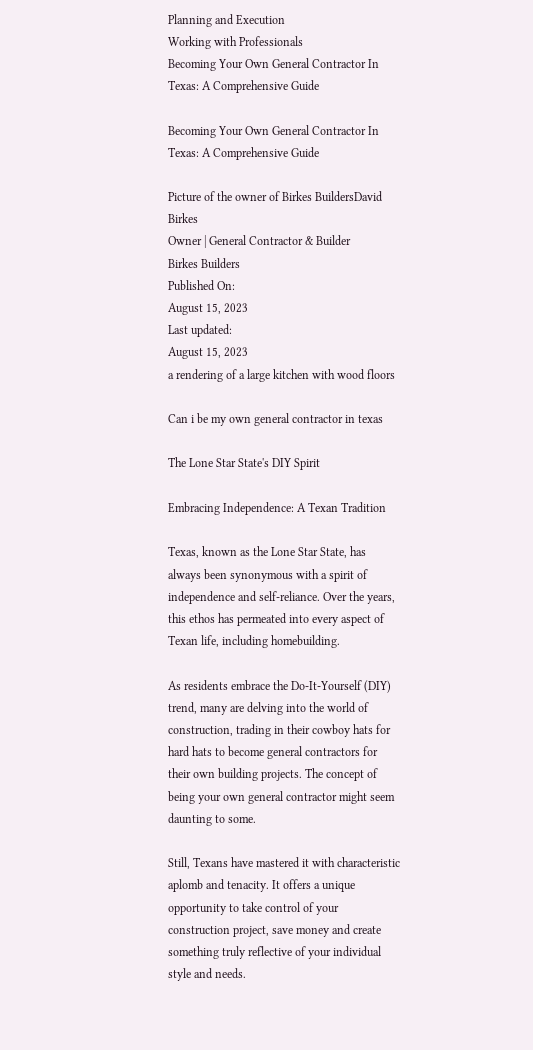Planning and Execution
Working with Professionals
Becoming Your Own General Contractor In Texas: A Comprehensive Guide

Becoming Your Own General Contractor In Texas: A Comprehensive Guide

Picture of the owner of Birkes BuildersDavid Birkes
Owner | General Contractor & Builder
Birkes Builders
Published On:
August 15, 2023
Last updated:
August 15, 2023
a rendering of a large kitchen with wood floors

Can i be my own general contractor in texas

The Lone Star State's DIY Spirit

Embracing Independence: A Texan Tradition

Texas, known as the Lone Star State, has always been synonymous with a spirit of independence and self-reliance. Over the years, this ethos has permeated into every aspect of Texan life, including homebuilding.

As residents embrace the Do-It-Yourself (DIY) trend, many are delving into the world of construction, trading in their cowboy hats for hard hats to become general contractors for their own building projects. The concept of being your own general contractor might seem daunting to some.

Still, Texans have mastered it with characteristic aplomb and tenacity. It offers a unique opportunity to take control of your construction project, save money and create something truly reflective of your individual style and needs.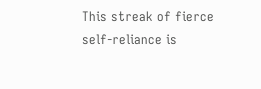This streak of fierce self-reliance is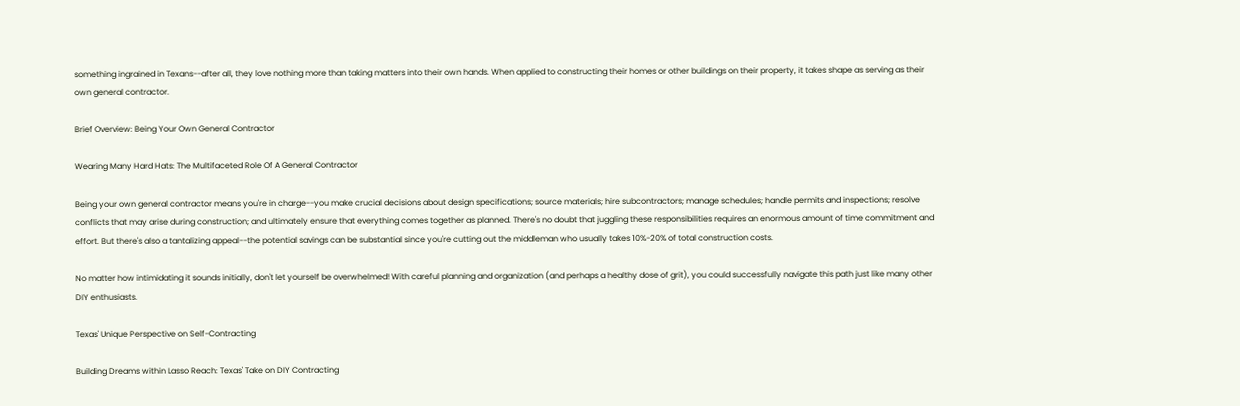something ingrained in Texans--after all, they love nothing more than taking matters into their own hands. When applied to constructing their homes or other buildings on their property, it takes shape as serving as their own general contractor.

Brief Overview: Being Your Own General Contractor

Wearing Many Hard Hats: The Multifaceted Role Of A General Contractor

Being your own general contractor means you're in charge--you make crucial decisions about design specifications; source materials; hire subcontractors; manage schedules; handle permits and inspections; resolve conflicts that may arise during construction; and ultimately ensure that everything comes together as planned. There's no doubt that juggling these responsibilities requires an enormous amount of time commitment and effort. But there's also a tantalizing appeal--the potential savings can be substantial since you're cutting out the middleman who usually takes 10%-20% of total construction costs.

No matter how intimidating it sounds initially, don't let yourself be overwhelmed! With careful planning and organization (and perhaps a healthy dose of grit), you could successfully navigate this path just like many other DIY enthusiasts.

Texas' Unique Perspective on Self-Contracting

Building Dreams within Lasso Reach: Texas' Take on DIY Contracting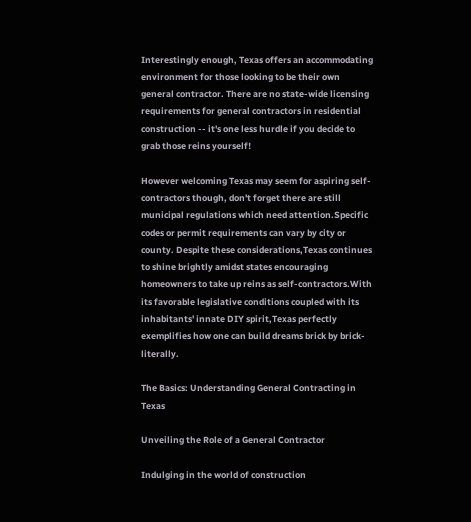Interestingly enough, Texas offers an accommodating environment for those looking to be their own general contractor. There are no state-wide licensing requirements for general contractors in residential construction -- it's one less hurdle if you decide to grab those reins yourself!

However welcoming Texas may seem for aspiring self-contractors though, don't forget there are still municipal regulations which need attention.Specific codes or permit requirements can vary by city or county. Despite these considerations,Texas continues to shine brightly amidst states encouraging homeowners to take up reins as self-contractors.With its favorable legislative conditions coupled with its inhabitants' innate DIY spirit,Texas perfectly exemplifies how one can build dreams brick by brick-literally.

The Basics: Understanding General Contracting in Texas

Unveiling the Role of a General Contractor

Indulging in the world of construction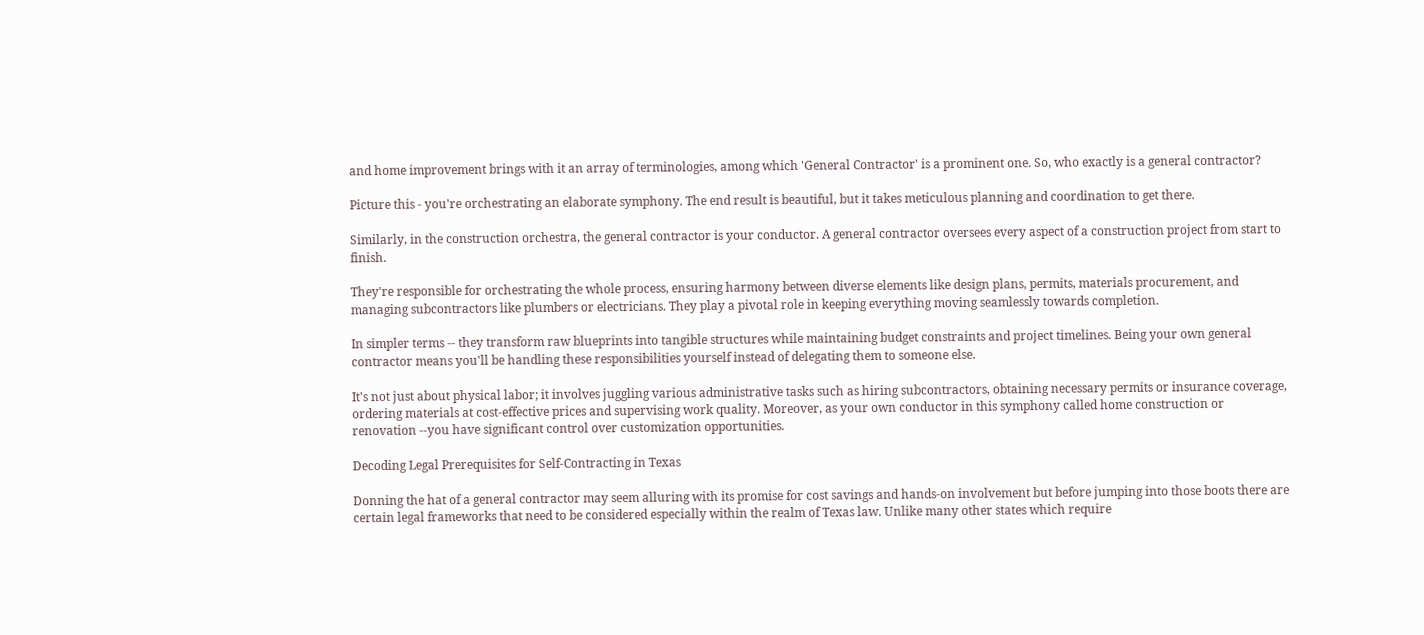and home improvement brings with it an array of terminologies, among which 'General Contractor' is a prominent one. So, who exactly is a general contractor?

Picture this - you're orchestrating an elaborate symphony. The end result is beautiful, but it takes meticulous planning and coordination to get there.

Similarly, in the construction orchestra, the general contractor is your conductor. A general contractor oversees every aspect of a construction project from start to finish.

They're responsible for orchestrating the whole process, ensuring harmony between diverse elements like design plans, permits, materials procurement, and managing subcontractors like plumbers or electricians. They play a pivotal role in keeping everything moving seamlessly towards completion.

In simpler terms -- they transform raw blueprints into tangible structures while maintaining budget constraints and project timelines. Being your own general contractor means you'll be handling these responsibilities yourself instead of delegating them to someone else.

It's not just about physical labor; it involves juggling various administrative tasks such as hiring subcontractors, obtaining necessary permits or insurance coverage, ordering materials at cost-effective prices and supervising work quality. Moreover, as your own conductor in this symphony called home construction or renovation --you have significant control over customization opportunities.

Decoding Legal Prerequisites for Self-Contracting in Texas

Donning the hat of a general contractor may seem alluring with its promise for cost savings and hands-on involvement but before jumping into those boots there are certain legal frameworks that need to be considered especially within the realm of Texas law. Unlike many other states which require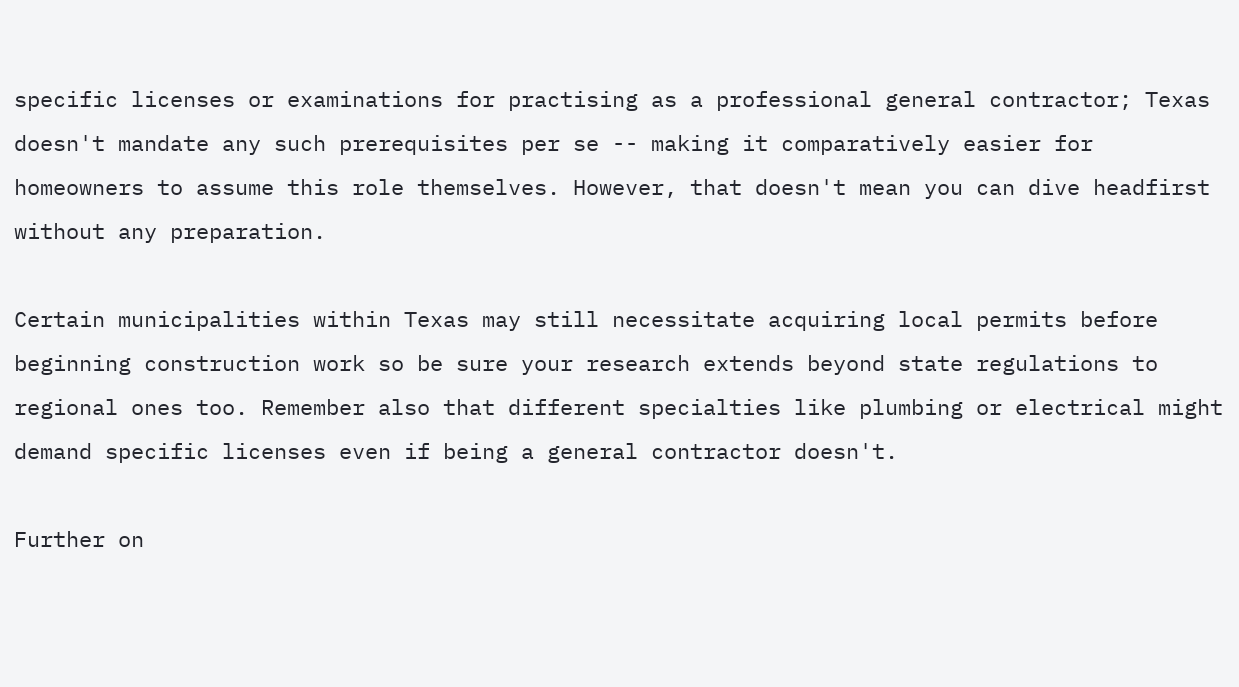specific licenses or examinations for practising as a professional general contractor; Texas doesn't mandate any such prerequisites per se -- making it comparatively easier for homeowners to assume this role themselves. However, that doesn't mean you can dive headfirst without any preparation.

Certain municipalities within Texas may still necessitate acquiring local permits before beginning construction work so be sure your research extends beyond state regulations to regional ones too. Remember also that different specialties like plumbing or electrical might demand specific licenses even if being a general contractor doesn't.

Further on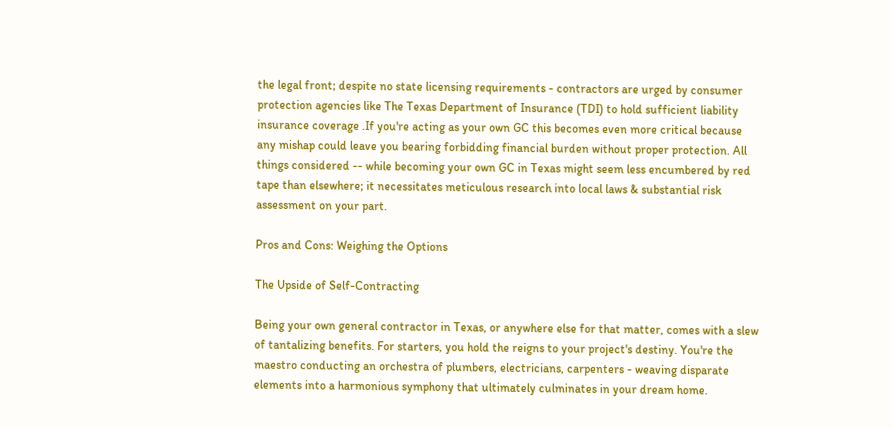the legal front; despite no state licensing requirements - contractors are urged by consumer protection agencies like The Texas Department of Insurance (TDI) to hold sufficient liability insurance coverage .If you're acting as your own GC this becomes even more critical because any mishap could leave you bearing forbidding financial burden without proper protection. All things considered -- while becoming your own GC in Texas might seem less encumbered by red tape than elsewhere; it necessitates meticulous research into local laws & substantial risk assessment on your part.

Pros and Cons: Weighing the Options

The Upside of Self-Contracting

Being your own general contractor in Texas, or anywhere else for that matter, comes with a slew of tantalizing benefits. For starters, you hold the reigns to your project's destiny. You're the maestro conducting an orchestra of plumbers, electricians, carpenters - weaving disparate elements into a harmonious symphony that ultimately culminates in your dream home.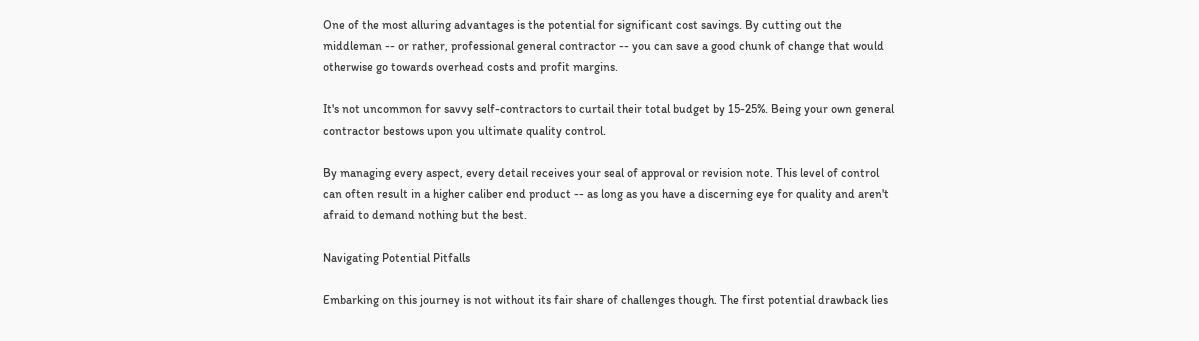One of the most alluring advantages is the potential for significant cost savings. By cutting out the middleman -- or rather, professional general contractor -- you can save a good chunk of change that would otherwise go towards overhead costs and profit margins.

It's not uncommon for savvy self-contractors to curtail their total budget by 15-25%. Being your own general contractor bestows upon you ultimate quality control.

By managing every aspect, every detail receives your seal of approval or revision note. This level of control can often result in a higher caliber end product -- as long as you have a discerning eye for quality and aren't afraid to demand nothing but the best.

Navigating Potential Pitfalls

Embarking on this journey is not without its fair share of challenges though. The first potential drawback lies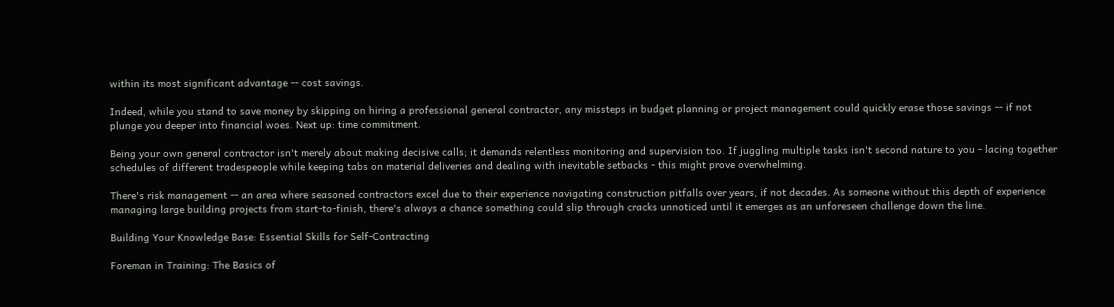within its most significant advantage -- cost savings.

Indeed, while you stand to save money by skipping on hiring a professional general contractor, any missteps in budget planning or project management could quickly erase those savings -- if not plunge you deeper into financial woes. Next up: time commitment.

Being your own general contractor isn't merely about making decisive calls; it demands relentless monitoring and supervision too. If juggling multiple tasks isn't second nature to you - lacing together schedules of different tradespeople while keeping tabs on material deliveries and dealing with inevitable setbacks - this might prove overwhelming.

There's risk management -- an area where seasoned contractors excel due to their experience navigating construction pitfalls over years, if not decades. As someone without this depth of experience managing large building projects from start-to-finish, there's always a chance something could slip through cracks unnoticed until it emerges as an unforeseen challenge down the line.

Building Your Knowledge Base: Essential Skills for Self-Contracting

Foreman in Training: The Basics of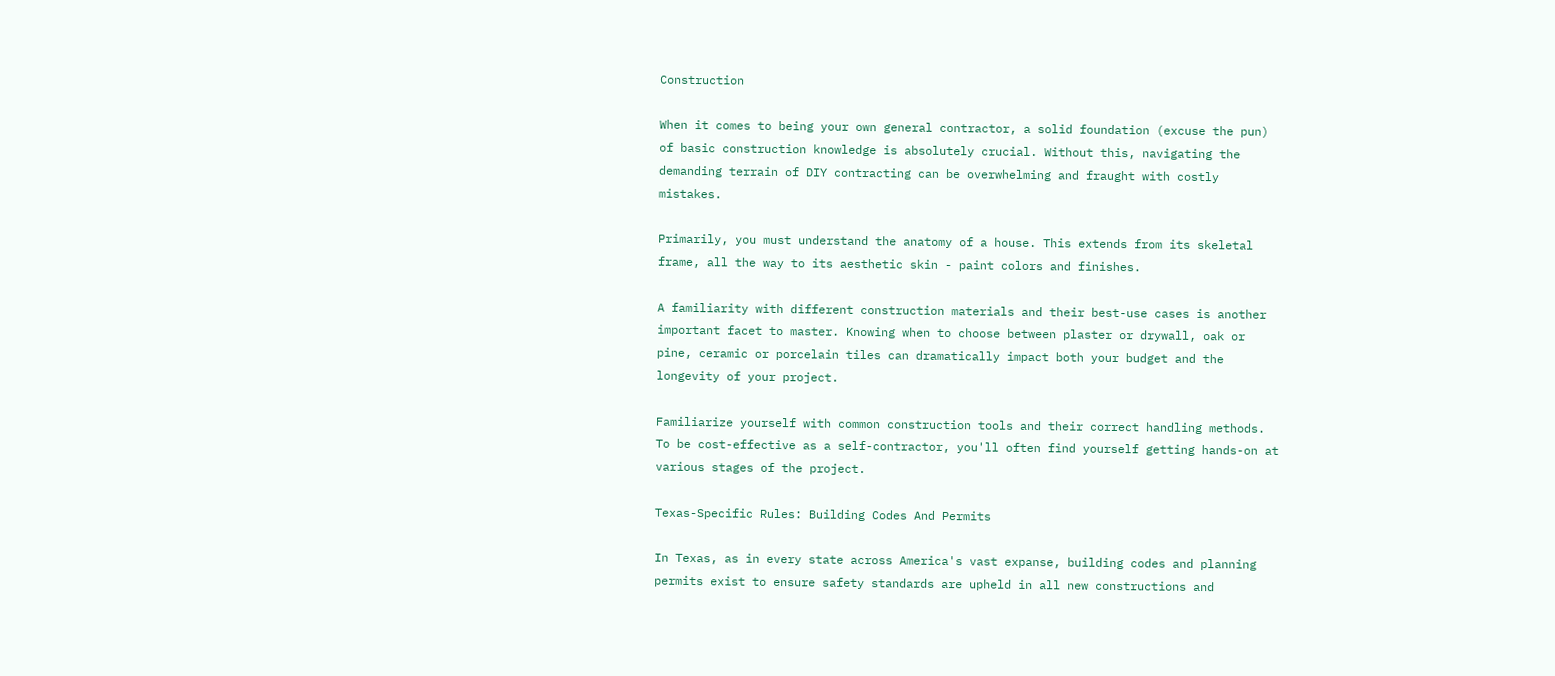Construction

When it comes to being your own general contractor, a solid foundation (excuse the pun) of basic construction knowledge is absolutely crucial. Without this, navigating the demanding terrain of DIY contracting can be overwhelming and fraught with costly mistakes.

Primarily, you must understand the anatomy of a house. This extends from its skeletal frame, all the way to its aesthetic skin - paint colors and finishes.

A familiarity with different construction materials and their best-use cases is another important facet to master. Knowing when to choose between plaster or drywall, oak or pine, ceramic or porcelain tiles can dramatically impact both your budget and the longevity of your project.

Familiarize yourself with common construction tools and their correct handling methods. To be cost-effective as a self-contractor, you'll often find yourself getting hands-on at various stages of the project.

Texas-Specific Rules: Building Codes And Permits

In Texas, as in every state across America's vast expanse, building codes and planning permits exist to ensure safety standards are upheld in all new constructions and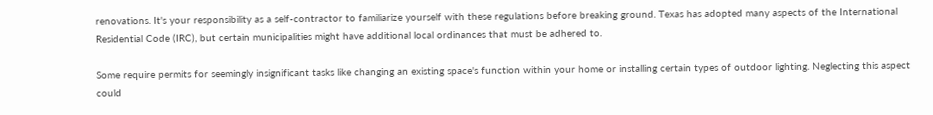renovations. It's your responsibility as a self-contractor to familiarize yourself with these regulations before breaking ground. Texas has adopted many aspects of the International Residential Code (IRC), but certain municipalities might have additional local ordinances that must be adhered to.

Some require permits for seemingly insignificant tasks like changing an existing space's function within your home or installing certain types of outdoor lighting. Neglecting this aspect could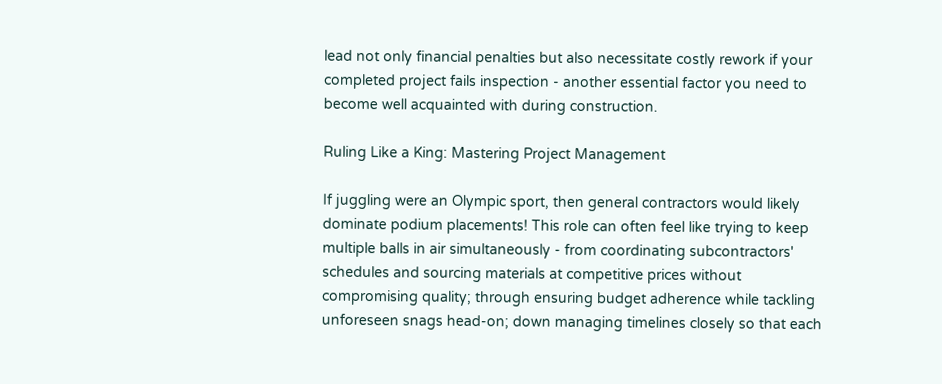lead not only financial penalties but also necessitate costly rework if your completed project fails inspection - another essential factor you need to become well acquainted with during construction.

Ruling Like a King: Mastering Project Management

If juggling were an Olympic sport, then general contractors would likely dominate podium placements! This role can often feel like trying to keep multiple balls in air simultaneously - from coordinating subcontractors' schedules and sourcing materials at competitive prices without compromising quality; through ensuring budget adherence while tackling unforeseen snags head-on; down managing timelines closely so that each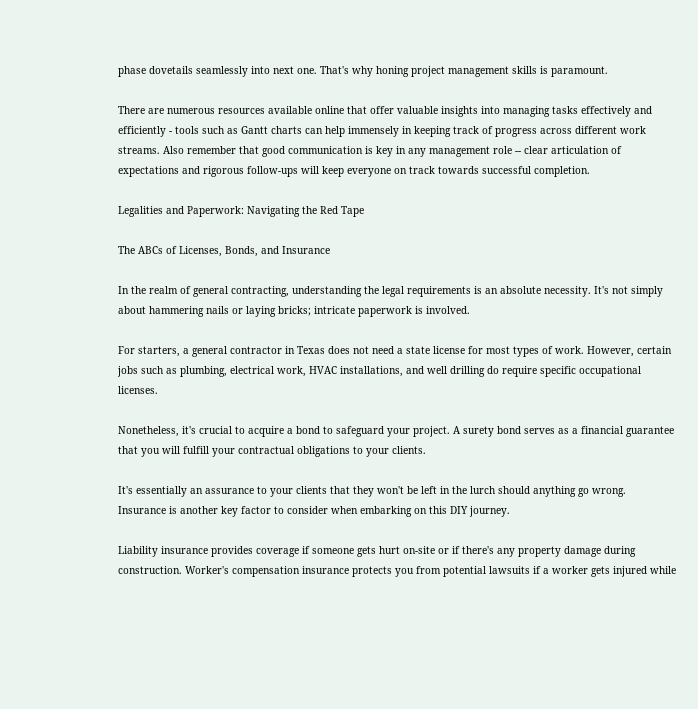phase dovetails seamlessly into next one. That's why honing project management skills is paramount.

There are numerous resources available online that offer valuable insights into managing tasks effectively and efficiently - tools such as Gantt charts can help immensely in keeping track of progress across different work streams. Also remember that good communication is key in any management role -- clear articulation of expectations and rigorous follow-ups will keep everyone on track towards successful completion.

Legalities and Paperwork: Navigating the Red Tape

The ABCs of Licenses, Bonds, and Insurance

In the realm of general contracting, understanding the legal requirements is an absolute necessity. It's not simply about hammering nails or laying bricks; intricate paperwork is involved.

For starters, a general contractor in Texas does not need a state license for most types of work. However, certain jobs such as plumbing, electrical work, HVAC installations, and well drilling do require specific occupational licenses.

Nonetheless, it's crucial to acquire a bond to safeguard your project. A surety bond serves as a financial guarantee that you will fulfill your contractual obligations to your clients.

It's essentially an assurance to your clients that they won't be left in the lurch should anything go wrong. Insurance is another key factor to consider when embarking on this DIY journey.

Liability insurance provides coverage if someone gets hurt on-site or if there's any property damage during construction. Worker's compensation insurance protects you from potential lawsuits if a worker gets injured while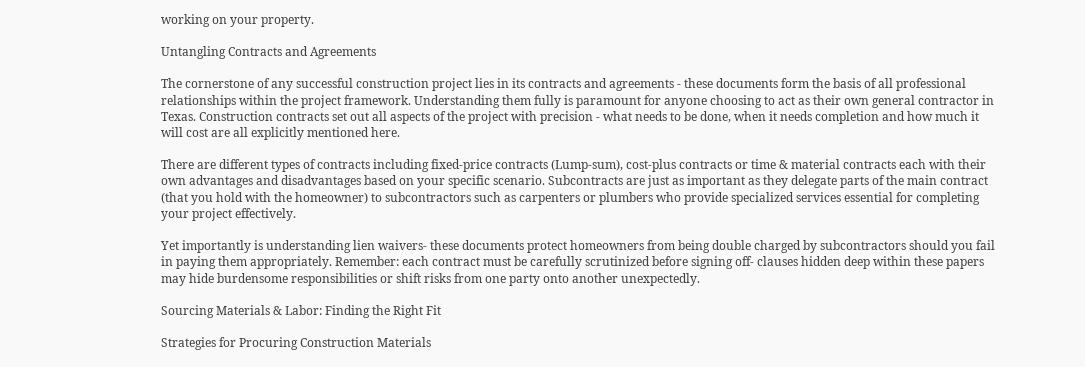working on your property.

Untangling Contracts and Agreements

The cornerstone of any successful construction project lies in its contracts and agreements - these documents form the basis of all professional relationships within the project framework. Understanding them fully is paramount for anyone choosing to act as their own general contractor in Texas. Construction contracts set out all aspects of the project with precision - what needs to be done, when it needs completion and how much it will cost are all explicitly mentioned here.

There are different types of contracts including fixed-price contracts (Lump-sum), cost-plus contracts or time & material contracts each with their own advantages and disadvantages based on your specific scenario. Subcontracts are just as important as they delegate parts of the main contract (that you hold with the homeowner) to subcontractors such as carpenters or plumbers who provide specialized services essential for completing your project effectively.

Yet importantly is understanding lien waivers- these documents protect homeowners from being double charged by subcontractors should you fail in paying them appropriately. Remember: each contract must be carefully scrutinized before signing off- clauses hidden deep within these papers may hide burdensome responsibilities or shift risks from one party onto another unexpectedly.

Sourcing Materials & Labor: Finding the Right Fit

Strategies for Procuring Construction Materials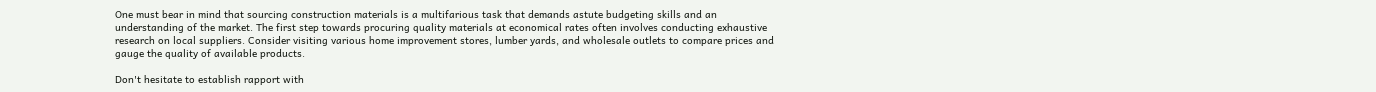One must bear in mind that sourcing construction materials is a multifarious task that demands astute budgeting skills and an understanding of the market. The first step towards procuring quality materials at economical rates often involves conducting exhaustive research on local suppliers. Consider visiting various home improvement stores, lumber yards, and wholesale outlets to compare prices and gauge the quality of available products.

Don't hesitate to establish rapport with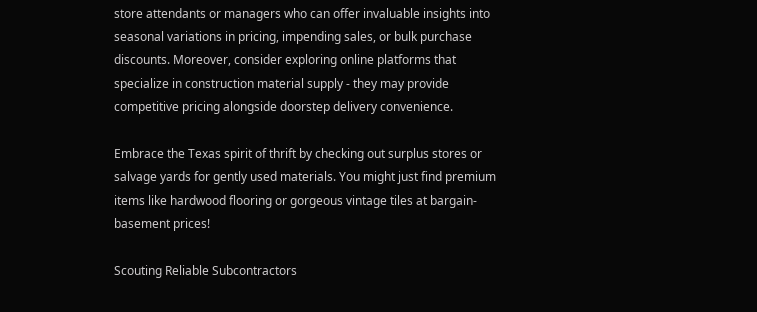store attendants or managers who can offer invaluable insights into seasonal variations in pricing, impending sales, or bulk purchase discounts. Moreover, consider exploring online platforms that specialize in construction material supply - they may provide competitive pricing alongside doorstep delivery convenience.

Embrace the Texas spirit of thrift by checking out surplus stores or salvage yards for gently used materials. You might just find premium items like hardwood flooring or gorgeous vintage tiles at bargain-basement prices!

Scouting Reliable Subcontractors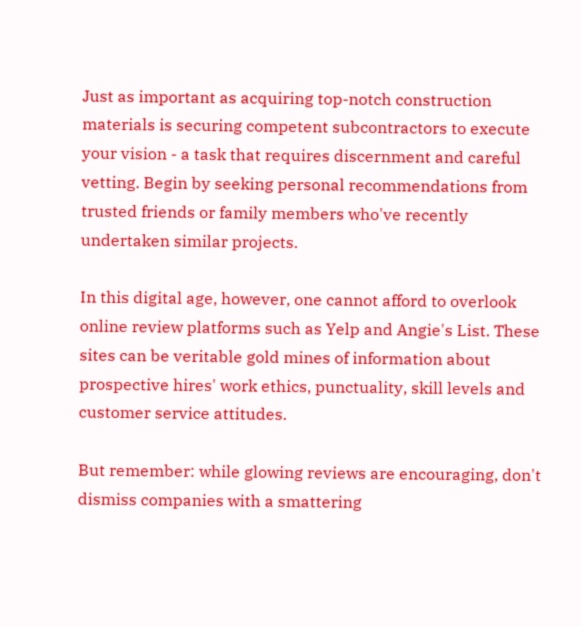Just as important as acquiring top-notch construction materials is securing competent subcontractors to execute your vision - a task that requires discernment and careful vetting. Begin by seeking personal recommendations from trusted friends or family members who've recently undertaken similar projects.

In this digital age, however, one cannot afford to overlook online review platforms such as Yelp and Angie's List. These sites can be veritable gold mines of information about prospective hires' work ethics, punctuality, skill levels and customer service attitudes.

But remember: while glowing reviews are encouraging, don't dismiss companies with a smattering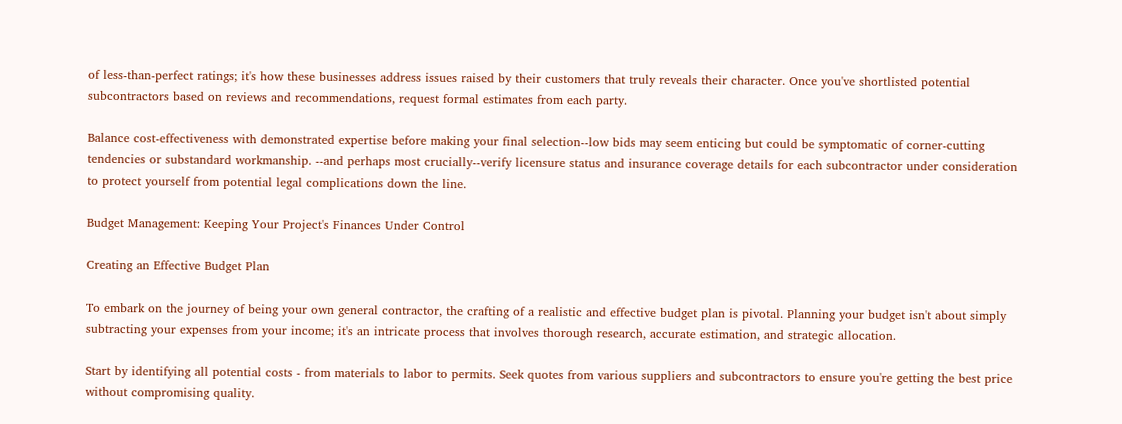of less-than-perfect ratings; it's how these businesses address issues raised by their customers that truly reveals their character. Once you've shortlisted potential subcontractors based on reviews and recommendations, request formal estimates from each party.

Balance cost-effectiveness with demonstrated expertise before making your final selection--low bids may seem enticing but could be symptomatic of corner-cutting tendencies or substandard workmanship. --and perhaps most crucially--verify licensure status and insurance coverage details for each subcontractor under consideration to protect yourself from potential legal complications down the line.

Budget Management: Keeping Your Project's Finances Under Control

Creating an Effective Budget Plan

To embark on the journey of being your own general contractor, the crafting of a realistic and effective budget plan is pivotal. Planning your budget isn't about simply subtracting your expenses from your income; it's an intricate process that involves thorough research, accurate estimation, and strategic allocation.

Start by identifying all potential costs - from materials to labor to permits. Seek quotes from various suppliers and subcontractors to ensure you're getting the best price without compromising quality.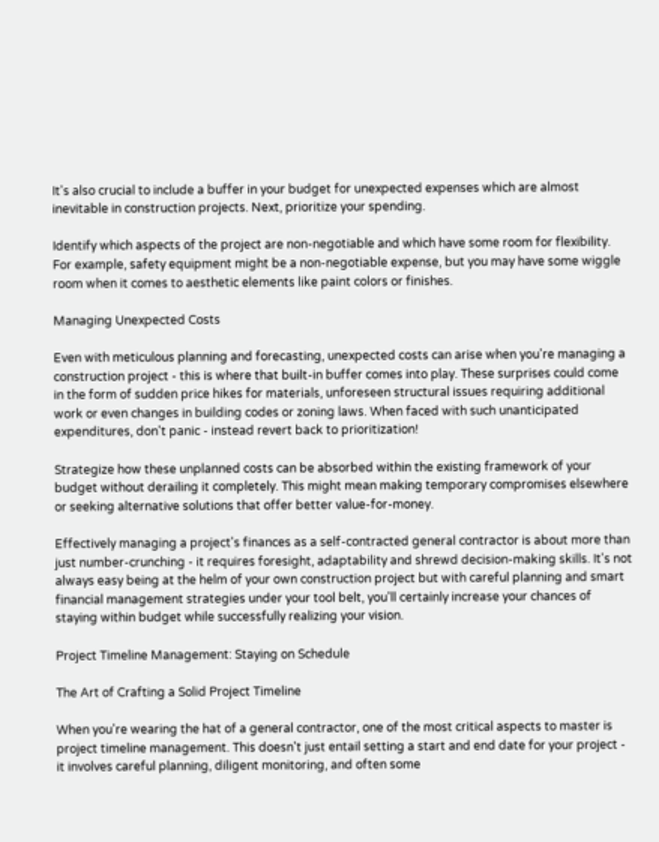It's also crucial to include a buffer in your budget for unexpected expenses which are almost inevitable in construction projects. Next, prioritize your spending.

Identify which aspects of the project are non-negotiable and which have some room for flexibility. For example, safety equipment might be a non-negotiable expense, but you may have some wiggle room when it comes to aesthetic elements like paint colors or finishes.

Managing Unexpected Costs

Even with meticulous planning and forecasting, unexpected costs can arise when you're managing a construction project - this is where that built-in buffer comes into play. These surprises could come in the form of sudden price hikes for materials, unforeseen structural issues requiring additional work or even changes in building codes or zoning laws. When faced with such unanticipated expenditures, don't panic - instead revert back to prioritization!

Strategize how these unplanned costs can be absorbed within the existing framework of your budget without derailing it completely. This might mean making temporary compromises elsewhere or seeking alternative solutions that offer better value-for-money.

Effectively managing a project's finances as a self-contracted general contractor is about more than just number-crunching - it requires foresight, adaptability and shrewd decision-making skills. It's not always easy being at the helm of your own construction project but with careful planning and smart financial management strategies under your tool belt, you'll certainly increase your chances of staying within budget while successfully realizing your vision.

Project Timeline Management: Staying on Schedule

The Art of Crafting a Solid Project Timeline

When you're wearing the hat of a general contractor, one of the most critical aspects to master is project timeline management. This doesn't just entail setting a start and end date for your project - it involves careful planning, diligent monitoring, and often some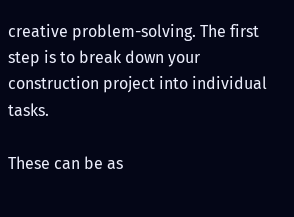creative problem-solving. The first step is to break down your construction project into individual tasks.

These can be as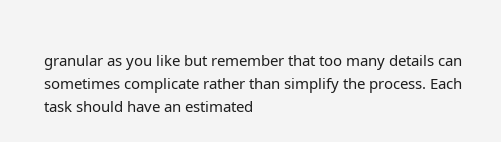granular as you like but remember that too many details can sometimes complicate rather than simplify the process. Each task should have an estimated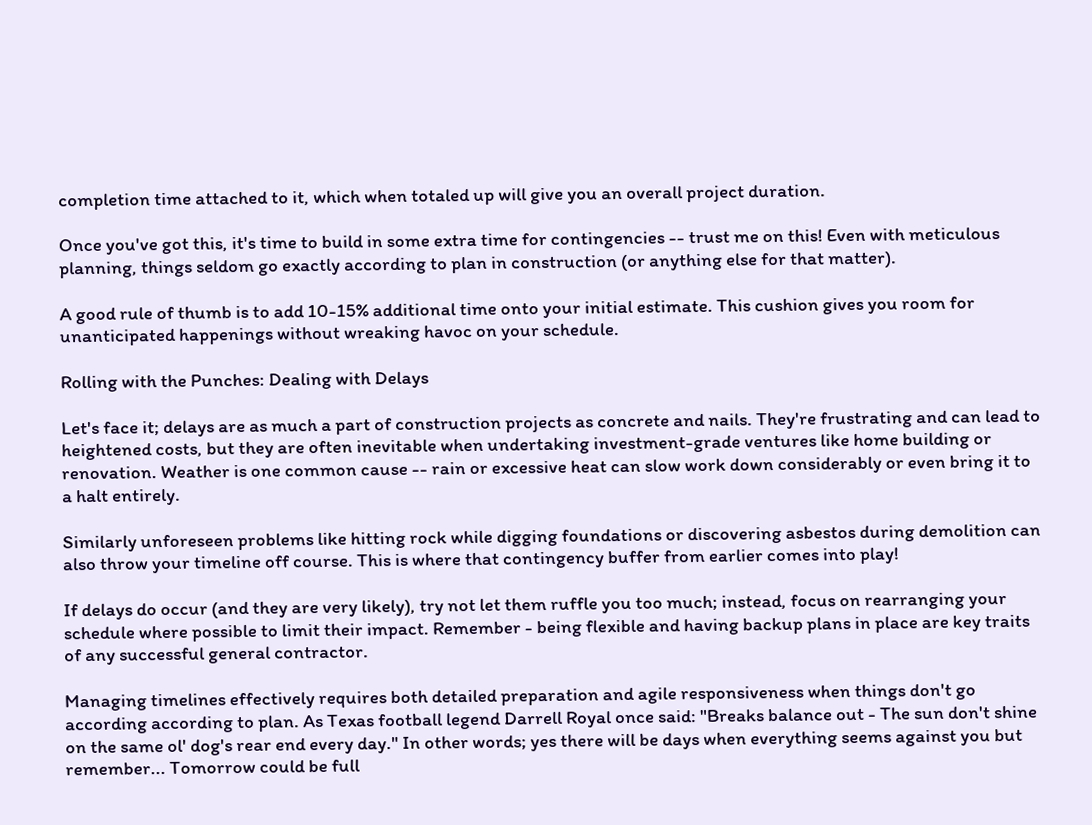completion time attached to it, which when totaled up will give you an overall project duration.

Once you've got this, it's time to build in some extra time for contingencies -- trust me on this! Even with meticulous planning, things seldom go exactly according to plan in construction (or anything else for that matter).

A good rule of thumb is to add 10-15% additional time onto your initial estimate. This cushion gives you room for unanticipated happenings without wreaking havoc on your schedule.

Rolling with the Punches: Dealing with Delays

Let's face it; delays are as much a part of construction projects as concrete and nails. They're frustrating and can lead to heightened costs, but they are often inevitable when undertaking investment-grade ventures like home building or renovation. Weather is one common cause -- rain or excessive heat can slow work down considerably or even bring it to a halt entirely.

Similarly unforeseen problems like hitting rock while digging foundations or discovering asbestos during demolition can also throw your timeline off course. This is where that contingency buffer from earlier comes into play!

If delays do occur (and they are very likely), try not let them ruffle you too much; instead, focus on rearranging your schedule where possible to limit their impact. Remember - being flexible and having backup plans in place are key traits of any successful general contractor.

Managing timelines effectively requires both detailed preparation and agile responsiveness when things don't go according according to plan. As Texas football legend Darrell Royal once said: "Breaks balance out - The sun don't shine on the same ol' dog's rear end every day." In other words; yes there will be days when everything seems against you but remember... Tomorrow could be full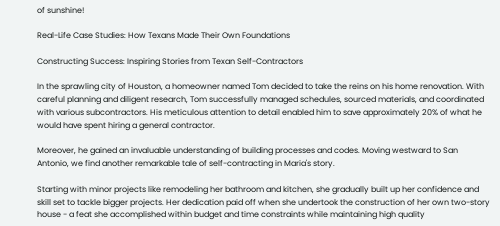of sunshine!

Real-Life Case Studies: How Texans Made Their Own Foundations

Constructing Success: Inspiring Stories from Texan Self-Contractors

In the sprawling city of Houston, a homeowner named Tom decided to take the reins on his home renovation. With careful planning and diligent research, Tom successfully managed schedules, sourced materials, and coordinated with various subcontractors. His meticulous attention to detail enabled him to save approximately 20% of what he would have spent hiring a general contractor.

Moreover, he gained an invaluable understanding of building processes and codes. Moving westward to San Antonio, we find another remarkable tale of self-contracting in Maria's story.

Starting with minor projects like remodeling her bathroom and kitchen, she gradually built up her confidence and skill set to tackle bigger projects. Her dedication paid off when she undertook the construction of her own two-story house - a feat she accomplished within budget and time constraints while maintaining high quality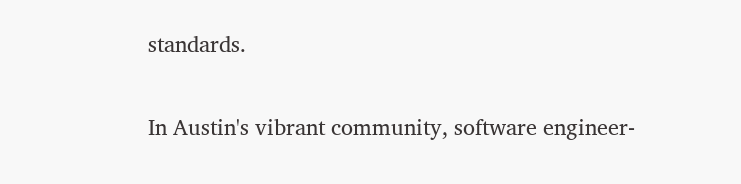standards.

In Austin's vibrant community, software engineer-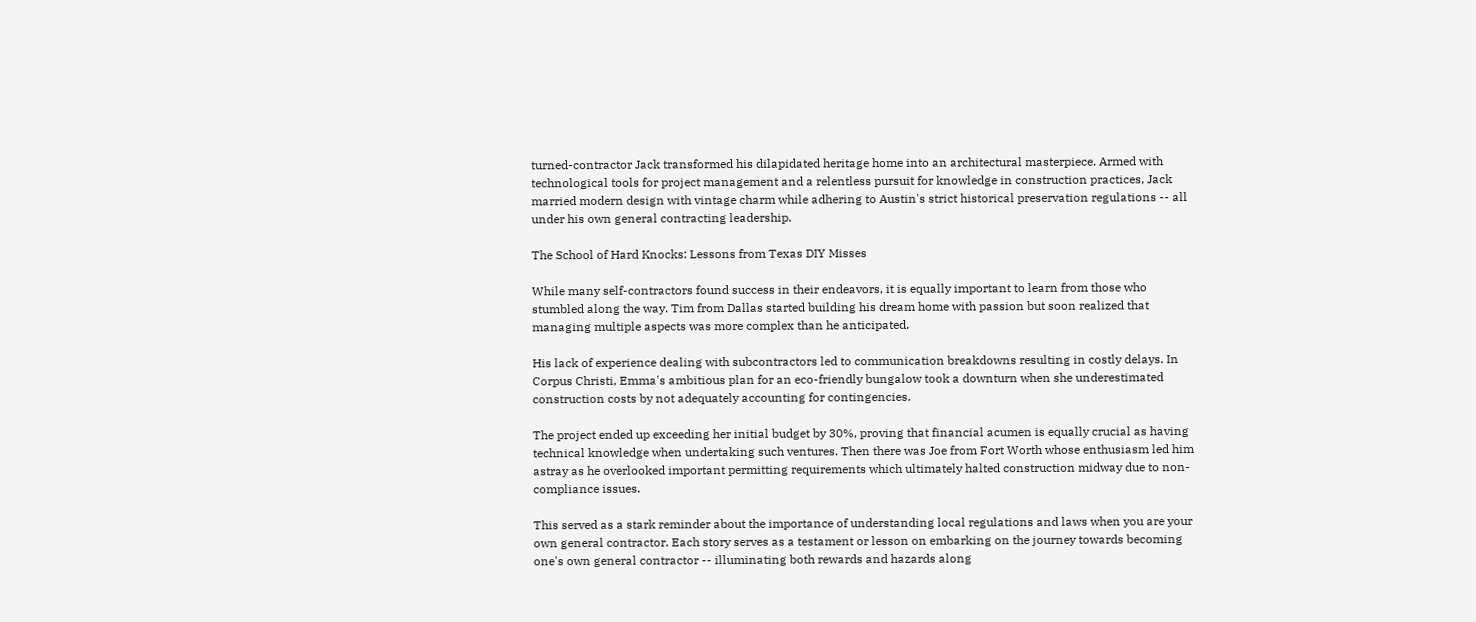turned-contractor Jack transformed his dilapidated heritage home into an architectural masterpiece. Armed with technological tools for project management and a relentless pursuit for knowledge in construction practices, Jack married modern design with vintage charm while adhering to Austin's strict historical preservation regulations -- all under his own general contracting leadership.

The School of Hard Knocks: Lessons from Texas DIY Misses

While many self-contractors found success in their endeavors, it is equally important to learn from those who stumbled along the way. Tim from Dallas started building his dream home with passion but soon realized that managing multiple aspects was more complex than he anticipated.

His lack of experience dealing with subcontractors led to communication breakdowns resulting in costly delays. In Corpus Christi, Emma's ambitious plan for an eco-friendly bungalow took a downturn when she underestimated construction costs by not adequately accounting for contingencies.

The project ended up exceeding her initial budget by 30%, proving that financial acumen is equally crucial as having technical knowledge when undertaking such ventures. Then there was Joe from Fort Worth whose enthusiasm led him astray as he overlooked important permitting requirements which ultimately halted construction midway due to non-compliance issues.

This served as a stark reminder about the importance of understanding local regulations and laws when you are your own general contractor. Each story serves as a testament or lesson on embarking on the journey towards becoming one's own general contractor -- illuminating both rewards and hazards along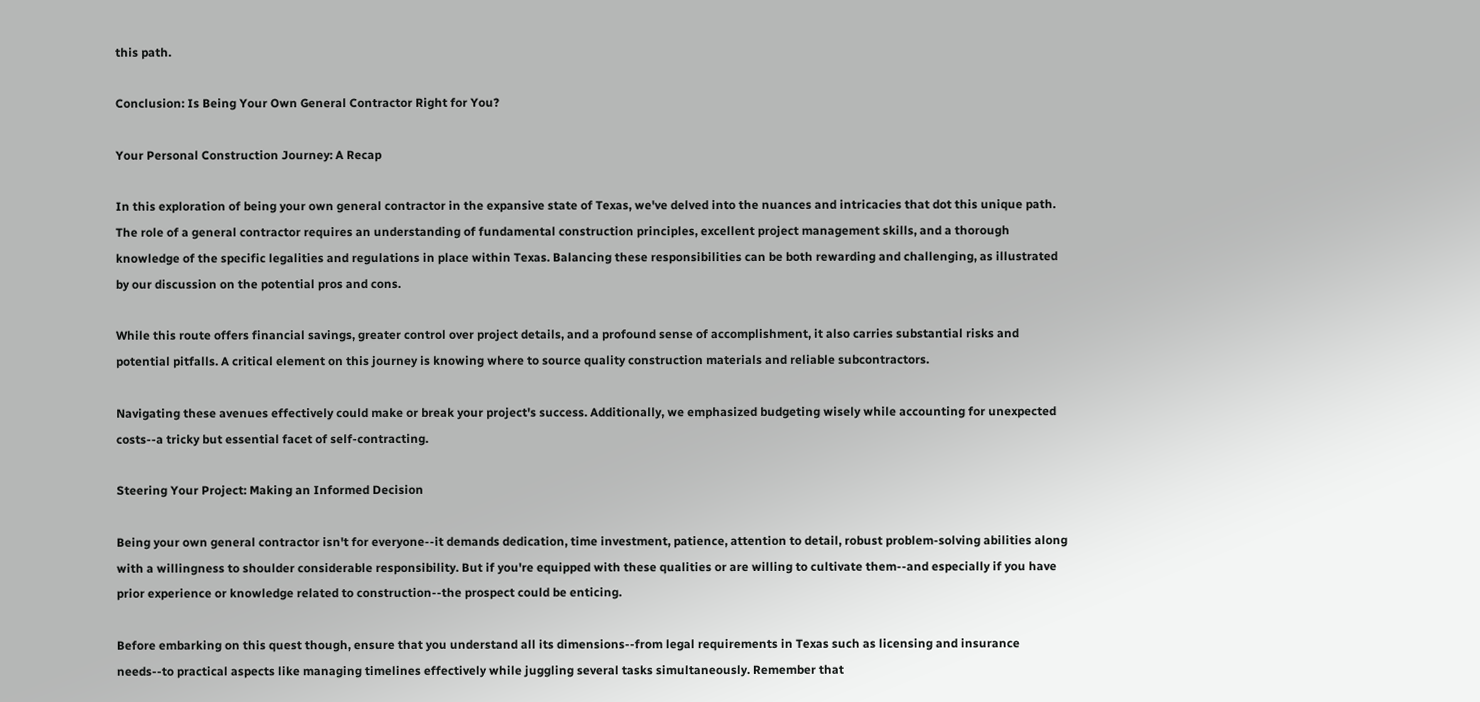this path.

Conclusion: Is Being Your Own General Contractor Right for You?

Your Personal Construction Journey: A Recap

In this exploration of being your own general contractor in the expansive state of Texas, we've delved into the nuances and intricacies that dot this unique path. The role of a general contractor requires an understanding of fundamental construction principles, excellent project management skills, and a thorough knowledge of the specific legalities and regulations in place within Texas. Balancing these responsibilities can be both rewarding and challenging, as illustrated by our discussion on the potential pros and cons.

While this route offers financial savings, greater control over project details, and a profound sense of accomplishment, it also carries substantial risks and potential pitfalls. A critical element on this journey is knowing where to source quality construction materials and reliable subcontractors.

Navigating these avenues effectively could make or break your project's success. Additionally, we emphasized budgeting wisely while accounting for unexpected costs--a tricky but essential facet of self-contracting.

Steering Your Project: Making an Informed Decision

Being your own general contractor isn't for everyone--it demands dedication, time investment, patience, attention to detail, robust problem-solving abilities along with a willingness to shoulder considerable responsibility. But if you're equipped with these qualities or are willing to cultivate them--and especially if you have prior experience or knowledge related to construction--the prospect could be enticing.

Before embarking on this quest though, ensure that you understand all its dimensions--from legal requirements in Texas such as licensing and insurance needs--to practical aspects like managing timelines effectively while juggling several tasks simultaneously. Remember that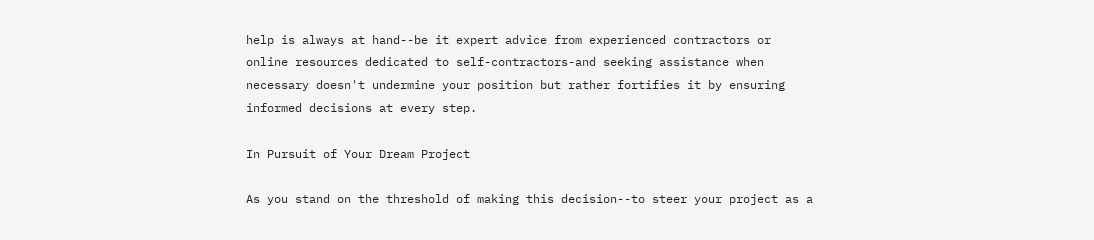help is always at hand--be it expert advice from experienced contractors or online resources dedicated to self-contractors-and seeking assistance when necessary doesn't undermine your position but rather fortifies it by ensuring informed decisions at every step.

In Pursuit of Your Dream Project

As you stand on the threshold of making this decision--to steer your project as a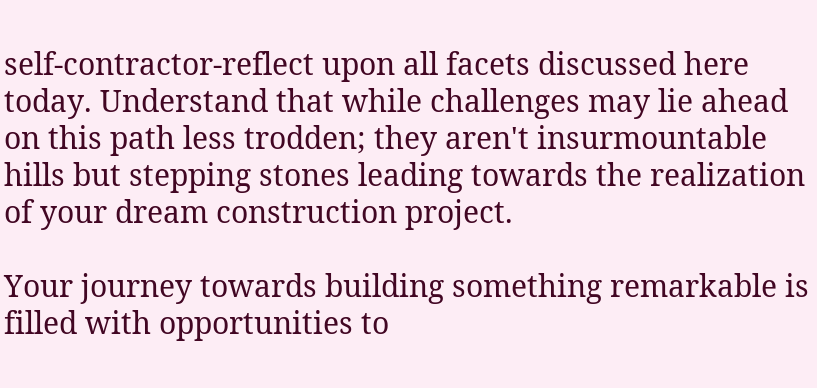self-contractor-reflect upon all facets discussed here today. Understand that while challenges may lie ahead on this path less trodden; they aren't insurmountable hills but stepping stones leading towards the realization of your dream construction project.

Your journey towards building something remarkable is filled with opportunities to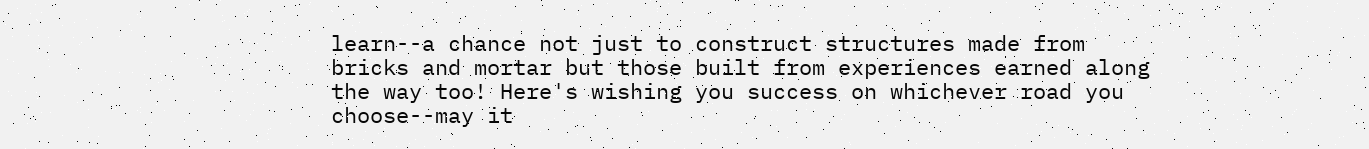learn--a chance not just to construct structures made from bricks and mortar but those built from experiences earned along the way too! Here's wishing you success on whichever road you choose--may it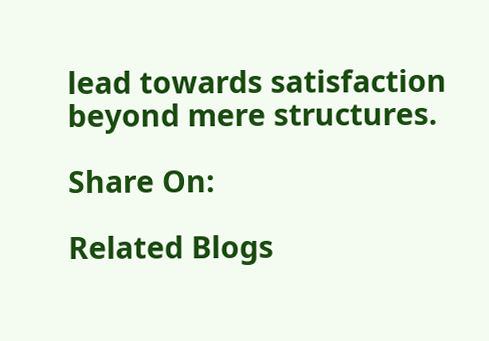lead towards satisfaction beyond mere structures.

Share On:

Related Blogs